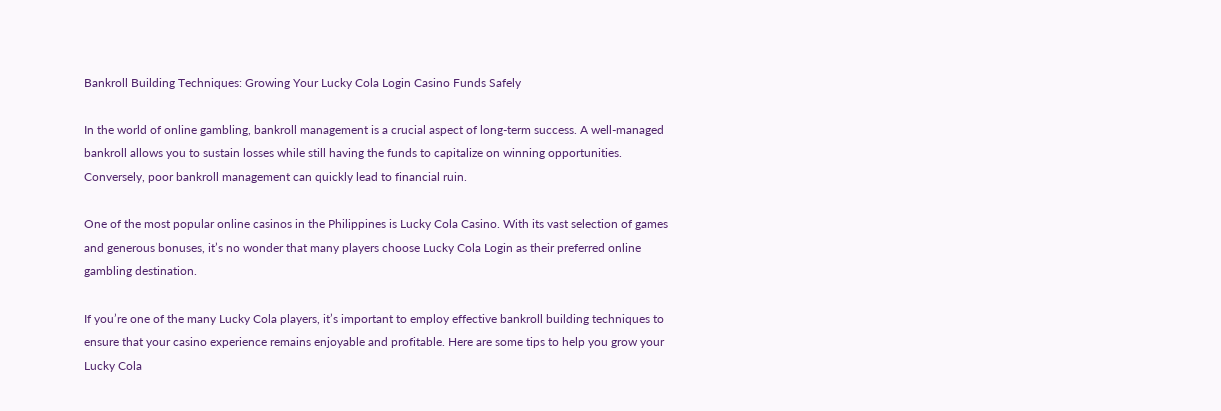Bankroll Building Techniques: Growing Your Lucky Cola Login Casino Funds Safely

In the world of online gambling, bankroll management is a crucial aspect of long-term success. A well-managed bankroll allows you to sustain losses while still having the funds to capitalize on winning opportunities. Conversely, poor bankroll management can quickly lead to financial ruin.

One of the most popular online casinos in the Philippines is Lucky Cola Casino. With its vast selection of games and generous bonuses, it’s no wonder that many players choose Lucky Cola Login as their preferred online gambling destination.

If you’re one of the many Lucky Cola players, it’s important to employ effective bankroll building techniques to ensure that your casino experience remains enjoyable and profitable. Here are some tips to help you grow your Lucky Cola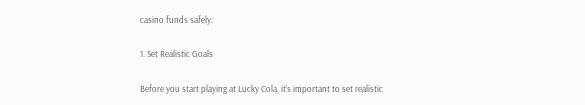casino funds safely:

1. Set Realistic Goals

Before you start playing at Lucky Cola, it’s important to set realistic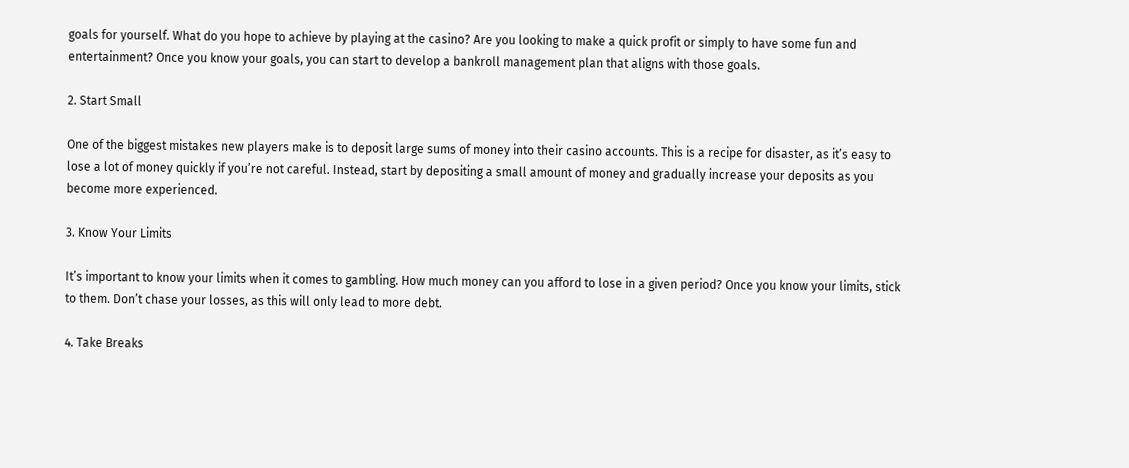goals for yourself. What do you hope to achieve by playing at the casino? Are you looking to make a quick profit or simply to have some fun and entertainment? Once you know your goals, you can start to develop a bankroll management plan that aligns with those goals.

2. Start Small

One of the biggest mistakes new players make is to deposit large sums of money into their casino accounts. This is a recipe for disaster, as it’s easy to lose a lot of money quickly if you’re not careful. Instead, start by depositing a small amount of money and gradually increase your deposits as you become more experienced.

3. Know Your Limits

It’s important to know your limits when it comes to gambling. How much money can you afford to lose in a given period? Once you know your limits, stick to them. Don’t chase your losses, as this will only lead to more debt.

4. Take Breaks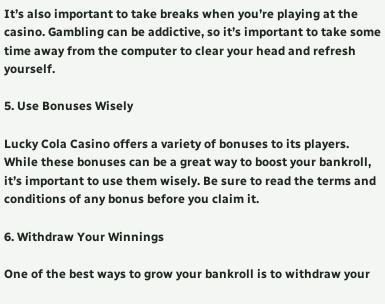It’s also important to take breaks when you’re playing at the casino. Gambling can be addictive, so it’s important to take some time away from the computer to clear your head and refresh yourself.

5. Use Bonuses Wisely

Lucky Cola Casino offers a variety of bonuses to its players. While these bonuses can be a great way to boost your bankroll, it’s important to use them wisely. Be sure to read the terms and conditions of any bonus before you claim it.

6. Withdraw Your Winnings

One of the best ways to grow your bankroll is to withdraw your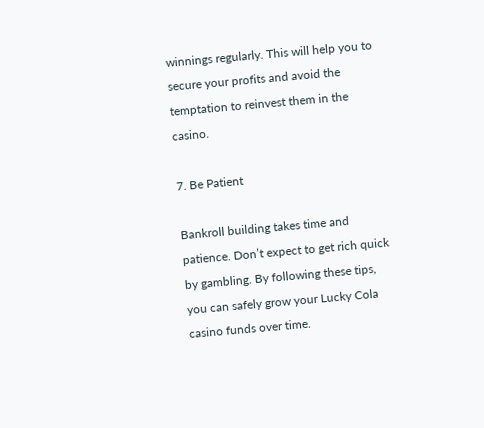winnings regularly. This will help you to secure your profits and avoid the temptation to reinvest them in the casino.

7. Be Patient

Bankroll building takes time and patience. Don’t expect to get rich quick by gambling. By following these tips, you can safely grow your Lucky Cola casino funds over time.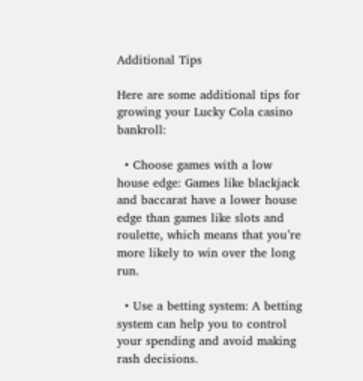Additional Tips

Here are some additional tips for growing your Lucky Cola casino bankroll:

  • Choose games with a low house edge: Games like blackjack and baccarat have a lower house edge than games like slots and roulette, which means that you’re more likely to win over the long run.

  • Use a betting system: A betting system can help you to control your spending and avoid making rash decisions.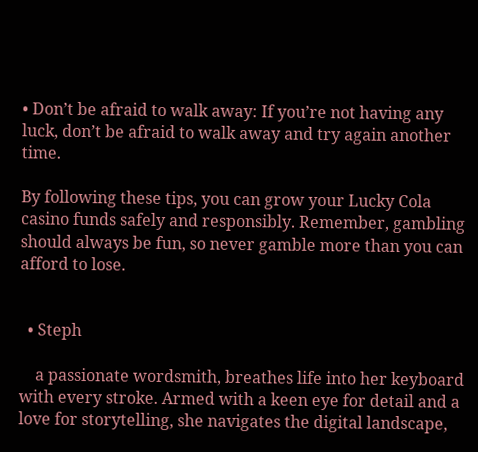• Don’t be afraid to walk away: If you’re not having any luck, don’t be afraid to walk away and try again another time.

By following these tips, you can grow your Lucky Cola casino funds safely and responsibly. Remember, gambling should always be fun, so never gamble more than you can afford to lose.


  • Steph

    a passionate wordsmith, breathes life into her keyboard with every stroke. Armed with a keen eye for detail and a love for storytelling, she navigates the digital landscape,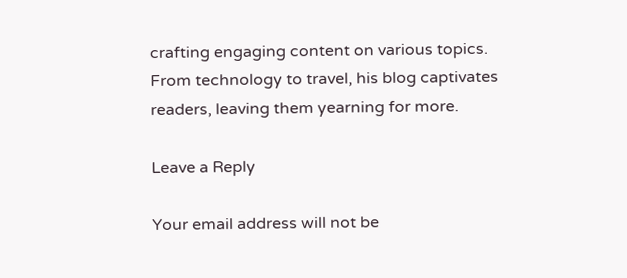crafting engaging content on various topics. From technology to travel, his blog captivates readers, leaving them yearning for more.

Leave a Reply

Your email address will not be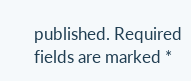published. Required fields are marked *